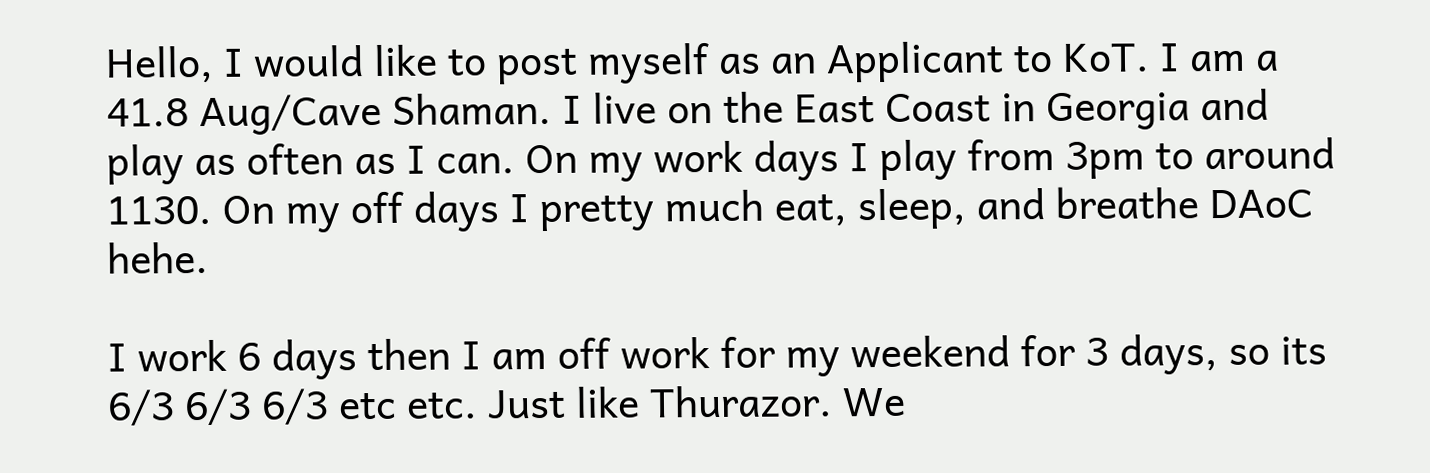Hello, I would like to post myself as an Applicant to KoT. I am a 41.8 Aug/Cave Shaman. I live on the East Coast in Georgia and play as often as I can. On my work days I play from 3pm to around 1130. On my off days I pretty much eat, sleep, and breathe DAoC hehe.

I work 6 days then I am off work for my weekend for 3 days, so its 6/3 6/3 6/3 etc etc. Just like Thurazor. We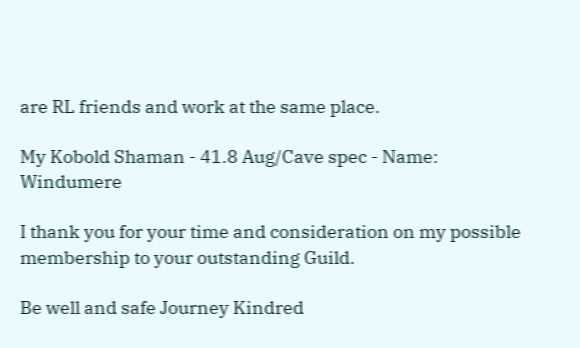are RL friends and work at the same place.

My Kobold Shaman - 41.8 Aug/Cave spec - Name: Windumere

I thank you for your time and consideration on my possible membership to your outstanding Guild.

Be well and safe Journey Kindred